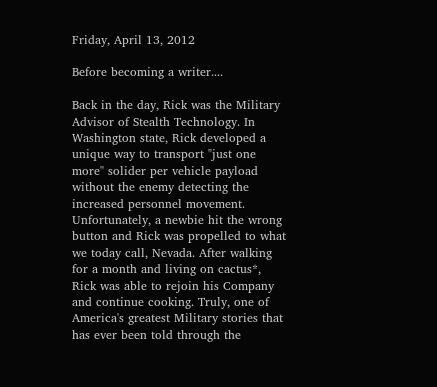Friday, April 13, 2012

Before becoming a writer....

Back in the day, Rick was the Military Advisor of Stealth Technology. In Washington state, Rick developed a unique way to transport "just one more" solider per vehicle payload without the enemy detecting the increased personnel movement. Unfortunately, a newbie hit the wrong button and Rick was propelled to what we today call, Nevada. After walking for a month and living on cactus*, Rick was able to rejoin his Company and continue cooking. Truly, one of America's greatest Military stories that has ever been told through the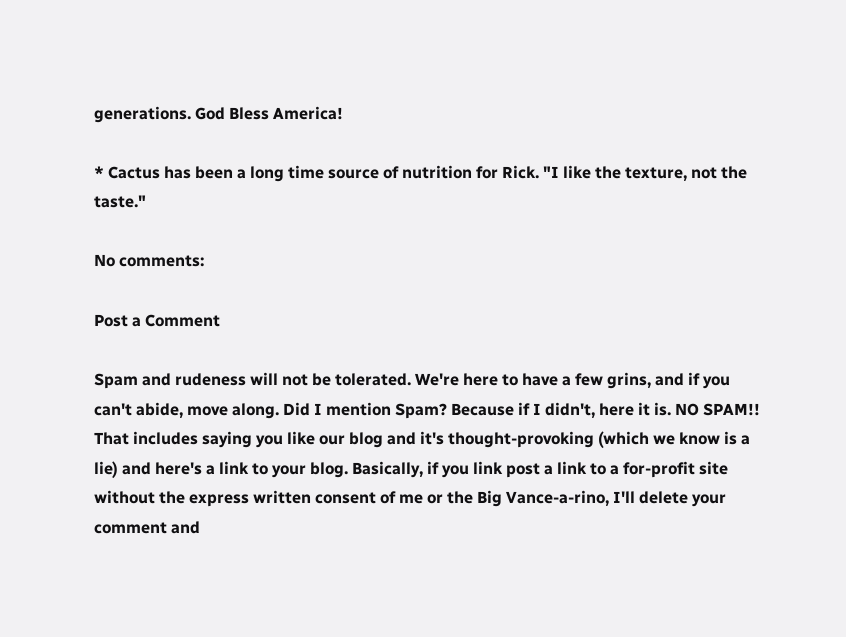generations. God Bless America!

* Cactus has been a long time source of nutrition for Rick. "I like the texture, not the taste."

No comments:

Post a Comment

Spam and rudeness will not be tolerated. We're here to have a few grins, and if you can't abide, move along. Did I mention Spam? Because if I didn't, here it is. NO SPAM!! That includes saying you like our blog and it's thought-provoking (which we know is a lie) and here's a link to your blog. Basically, if you link post a link to a for-profit site without the express written consent of me or the Big Vance-a-rino, I'll delete your comment and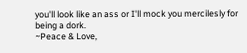you'll look like an ass or I'll mock you mercilesly for being a dork.
~Peace & Love,